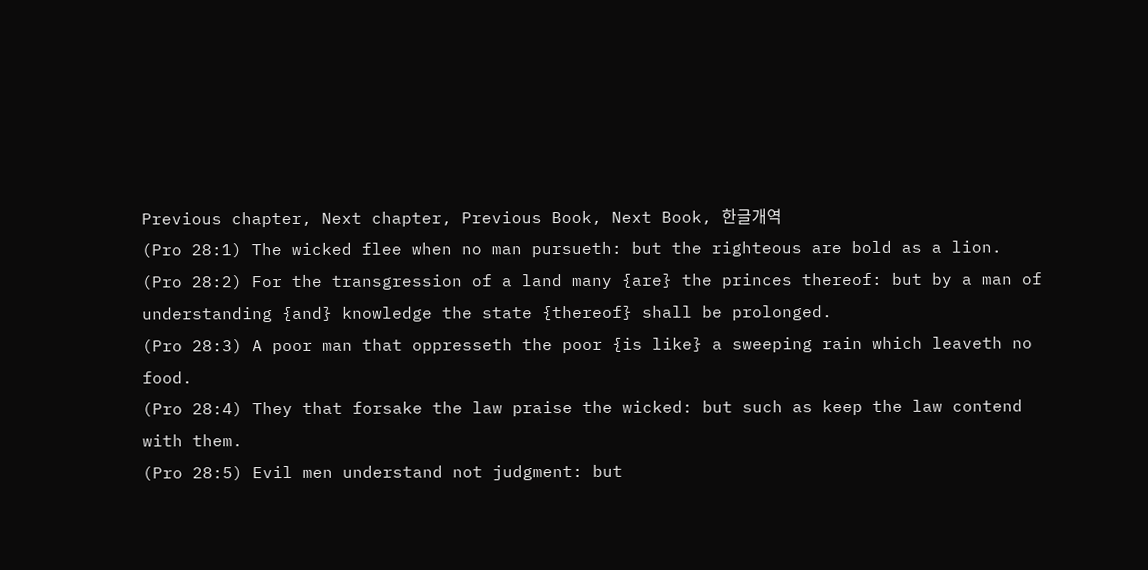Previous chapter, Next chapter, Previous Book, Next Book, 한글개역
(Pro 28:1) The wicked flee when no man pursueth: but the righteous are bold as a lion.
(Pro 28:2) For the transgression of a land many {are} the princes thereof: but by a man of understanding {and} knowledge the state {thereof} shall be prolonged.
(Pro 28:3) A poor man that oppresseth the poor {is like} a sweeping rain which leaveth no food.
(Pro 28:4) They that forsake the law praise the wicked: but such as keep the law contend with them.
(Pro 28:5) Evil men understand not judgment: but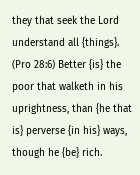they that seek the Lord understand all {things}.
(Pro 28:6) Better {is} the poor that walketh in his uprightness, than {he that is} perverse {in his} ways, though he {be} rich.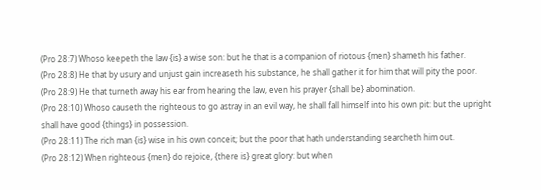(Pro 28:7) Whoso keepeth the law {is} a wise son: but he that is a companion of riotous {men} shameth his father.
(Pro 28:8) He that by usury and unjust gain increaseth his substance, he shall gather it for him that will pity the poor.
(Pro 28:9) He that turneth away his ear from hearing the law, even his prayer {shall be} abomination.
(Pro 28:10) Whoso causeth the righteous to go astray in an evil way, he shall fall himself into his own pit: but the upright shall have good {things} in possession.
(Pro 28:11) The rich man {is} wise in his own conceit; but the poor that hath understanding searcheth him out.
(Pro 28:12) When righteous {men} do rejoice, {there is} great glory: but when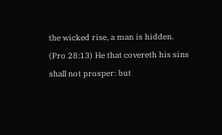the wicked rise, a man is hidden.
(Pro 28:13) He that covereth his sins shall not prosper: but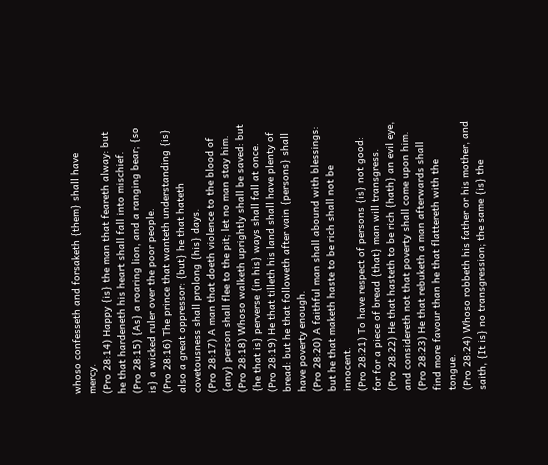whoso confesseth and forsaketh {them} shall have mercy.
(Pro 28:14) Happy {is} the man that feareth alway: but he that hardeneth his heart shall fall into mischief.
(Pro 28:15) {As} a roaring lion, and a ranging bear; {so is} a wicked ruler over the poor people.
(Pro 28:16) The prince that wanteth understanding {is} also a great oppressor: {but} he that hateth covetousness shall prolong {his} days.
(Pro 28:17) A man that doeth violence to the blood of {any} person shall flee to the pit; let no man stay him.
(Pro 28:18) Whoso walketh uprightly shall be saved: but {he that is} perverse {in his} ways shall fall at once.
(Pro 28:19) He that tilleth his land shall have plenty of bread: but he that followeth after vain {persons} shall have poverty enough.
(Pro 28:20) A faithful man shall abound with blessings: but he that maketh haste to be rich shall not be innocent.
(Pro 28:21) To have respect of persons {is} not good: for for a piece of bread {that} man will transgress.
(Pro 28:22) He that hasteth to be rich {hath} an evil eye, and considereth not that poverty shall come upon him.
(Pro 28:23) He that rebuketh a man afterwards shall find more favour than he that flattereth with the tongue.
(Pro 28:24) Whoso robbeth his father or his mother, and saith, {It is} no transgression; the same {is} the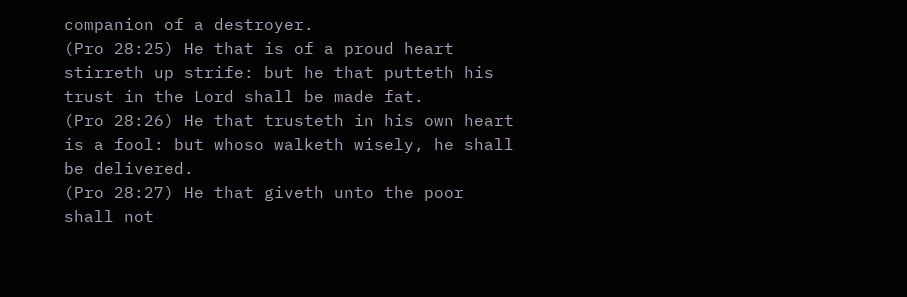companion of a destroyer.
(Pro 28:25) He that is of a proud heart stirreth up strife: but he that putteth his trust in the Lord shall be made fat.
(Pro 28:26) He that trusteth in his own heart is a fool: but whoso walketh wisely, he shall be delivered.
(Pro 28:27) He that giveth unto the poor shall not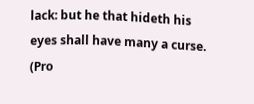lack: but he that hideth his eyes shall have many a curse.
(Pro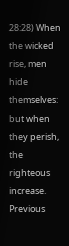28:28) When the wicked rise, men hide themselves: but when they perish, the righteous increase.
Previous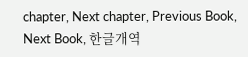chapter, Next chapter, Previous Book, Next Book, 한글개역